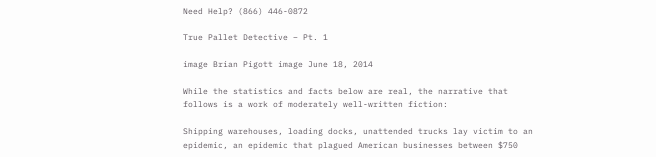Need Help? (866) 446-0872

True Pallet Detective – Pt. 1

image Brian Pigott image June 18, 2014

While the statistics and facts below are real, the narrative that follows is a work of moderately well-written fiction:

Shipping warehouses, loading docks, unattended trucks lay victim to an epidemic, an epidemic that plagued American businesses between $750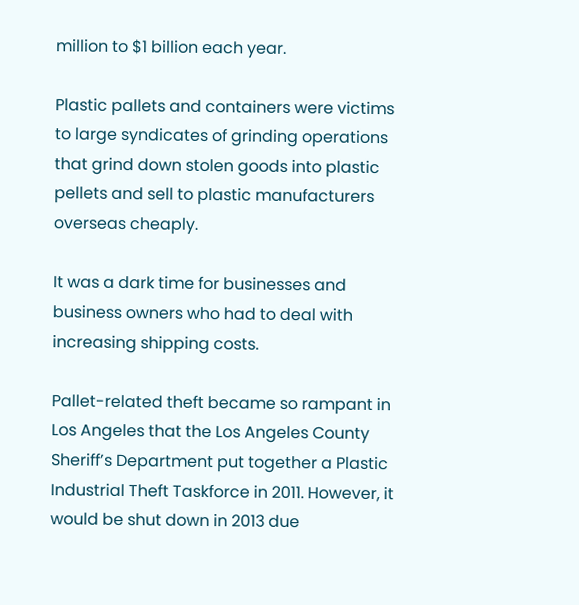million to $1 billion each year.

Plastic pallets and containers were victims to large syndicates of grinding operations that grind down stolen goods into plastic pellets and sell to plastic manufacturers overseas cheaply.

It was a dark time for businesses and business owners who had to deal with increasing shipping costs.

Pallet-related theft became so rampant in Los Angeles that the Los Angeles County Sheriff’s Department put together a Plastic Industrial Theft Taskforce in 2011. However, it would be shut down in 2013 due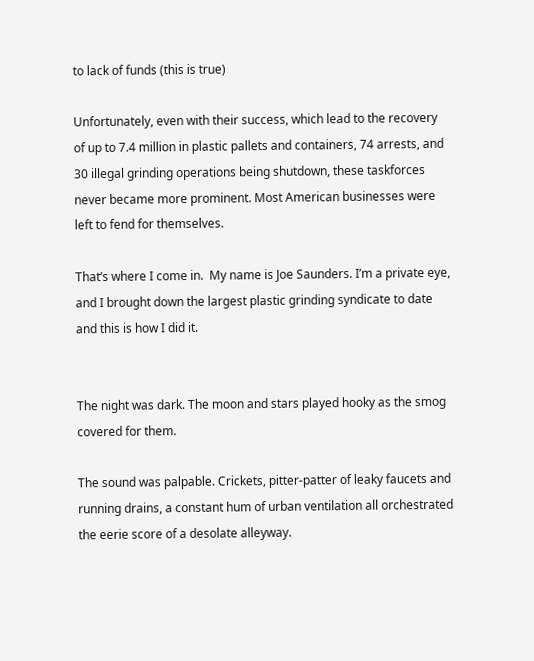to lack of funds (this is true)

Unfortunately, even with their success, which lead to the recovery of up to 7.4 million in plastic pallets and containers, 74 arrests, and 30 illegal grinding operations being shutdown, these taskforces never became more prominent. Most American businesses were left to fend for themselves.

That’s where I come in.  My name is Joe Saunders. I’m a private eye, and I brought down the largest plastic grinding syndicate to date and this is how I did it.


The night was dark. The moon and stars played hooky as the smog covered for them.

The sound was palpable. Crickets, pitter-patter of leaky faucets and running drains, a constant hum of urban ventilation all orchestrated the eerie score of a desolate alleyway.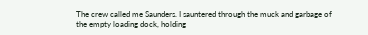The crew called me Saunders. I sauntered through the muck and garbage of the empty loading dock, holding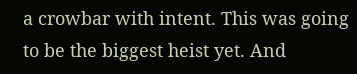a crowbar with intent. This was going to be the biggest heist yet. And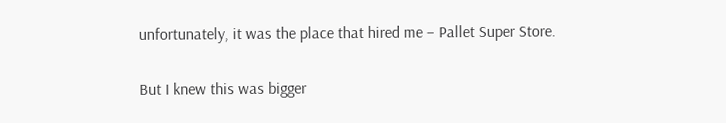unfortunately, it was the place that hired me – Pallet Super Store.

But I knew this was bigger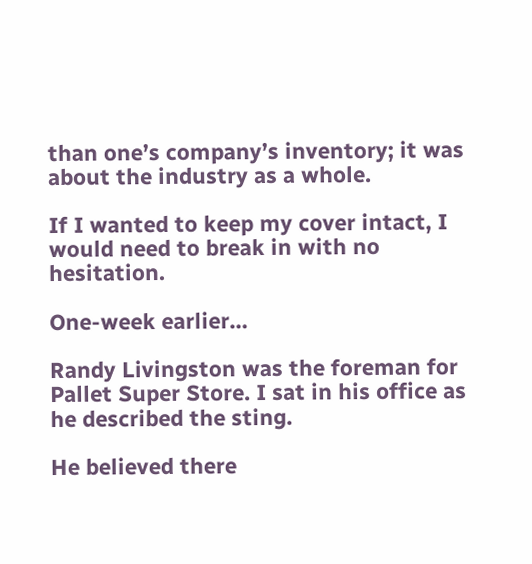than one’s company’s inventory; it was about the industry as a whole.

If I wanted to keep my cover intact, I would need to break in with no hesitation.

One-week earlier…

Randy Livingston was the foreman for Pallet Super Store. I sat in his office as he described the sting.

He believed there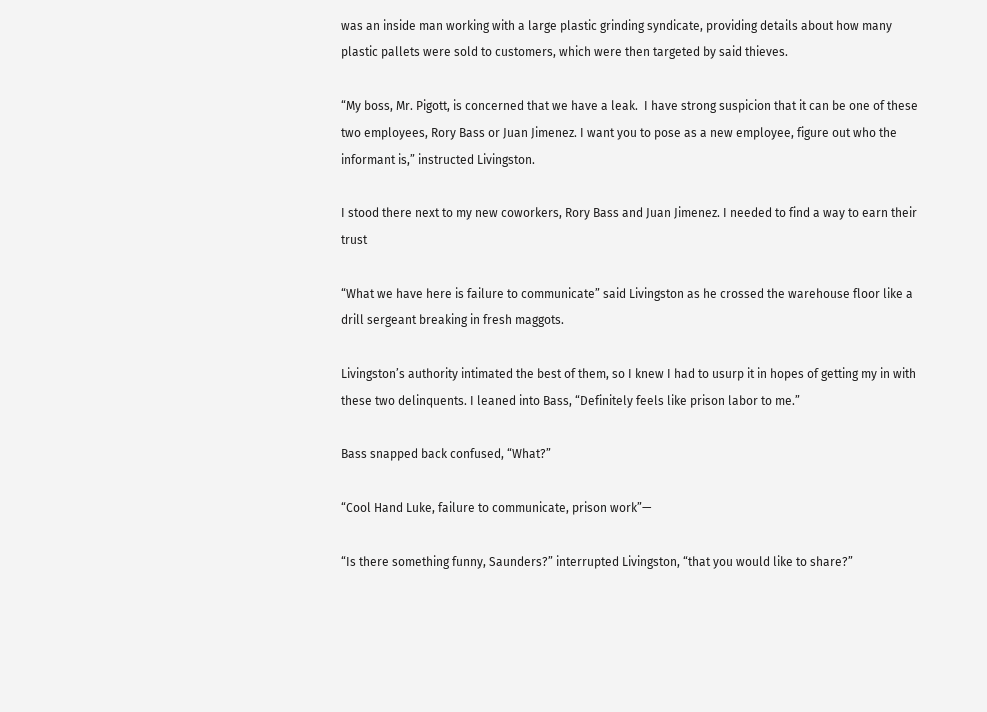was an inside man working with a large plastic grinding syndicate, providing details about how many plastic pallets were sold to customers, which were then targeted by said thieves.

“My boss, Mr. Pigott, is concerned that we have a leak.  I have strong suspicion that it can be one of these two employees, Rory Bass or Juan Jimenez. I want you to pose as a new employee, figure out who the informant is,” instructed Livingston.

I stood there next to my new coworkers, Rory Bass and Juan Jimenez. I needed to find a way to earn their trust

“What we have here is failure to communicate” said Livingston as he crossed the warehouse floor like a drill sergeant breaking in fresh maggots.

Livingston’s authority intimated the best of them, so I knew I had to usurp it in hopes of getting my in with these two delinquents. I leaned into Bass, “Definitely feels like prison labor to me.”

Bass snapped back confused, “What?”

“Cool Hand Luke, failure to communicate, prison work”—

“Is there something funny, Saunders?” interrupted Livingston, “that you would like to share?”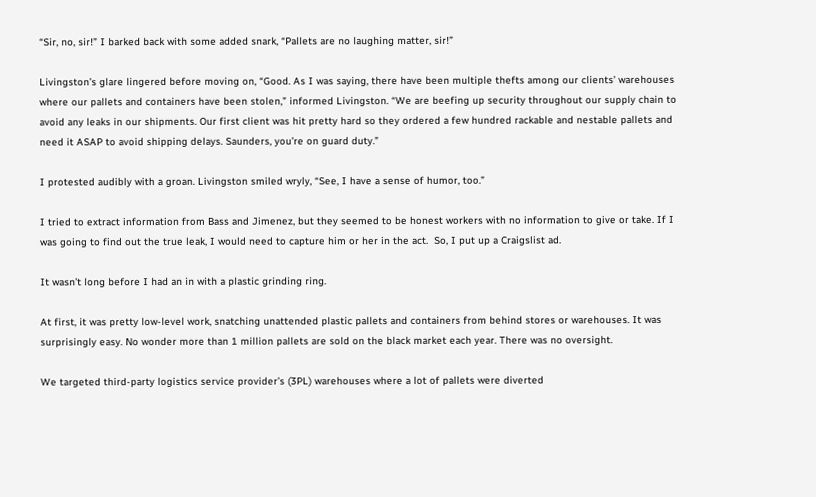“Sir, no, sir!” I barked back with some added snark, “Pallets are no laughing matter, sir!”

Livingston’s glare lingered before moving on, “Good. As I was saying, there have been multiple thefts among our clients’ warehouses where our pallets and containers have been stolen,” informed Livingston. “We are beefing up security throughout our supply chain to avoid any leaks in our shipments. Our first client was hit pretty hard so they ordered a few hundred rackable and nestable pallets and need it ASAP to avoid shipping delays. Saunders, you’re on guard duty.”

I protested audibly with a groan. Livingston smiled wryly, “See, I have a sense of humor, too.”

I tried to extract information from Bass and Jimenez, but they seemed to be honest workers with no information to give or take. If I was going to find out the true leak, I would need to capture him or her in the act.  So, I put up a Craigslist ad.

It wasn’t long before I had an in with a plastic grinding ring.

At first, it was pretty low-level work, snatching unattended plastic pallets and containers from behind stores or warehouses. It was surprisingly easy. No wonder more than 1 million pallets are sold on the black market each year. There was no oversight.

We targeted third-party logistics service provider’s (3PL) warehouses where a lot of pallets were diverted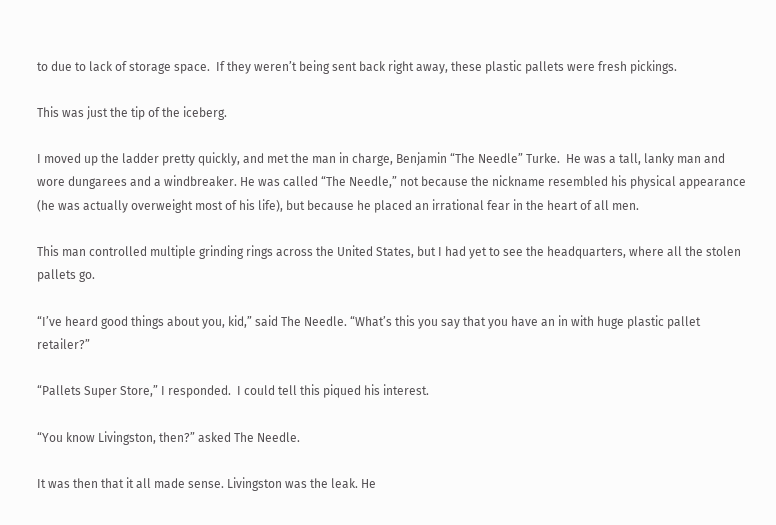to due to lack of storage space.  If they weren’t being sent back right away, these plastic pallets were fresh pickings.

This was just the tip of the iceberg.

I moved up the ladder pretty quickly, and met the man in charge, Benjamin “The Needle” Turke.  He was a tall, lanky man and wore dungarees and a windbreaker. He was called “The Needle,” not because the nickname resembled his physical appearance (he was actually overweight most of his life), but because he placed an irrational fear in the heart of all men.

This man controlled multiple grinding rings across the United States, but I had yet to see the headquarters, where all the stolen pallets go.

“I’ve heard good things about you, kid,” said The Needle. “What’s this you say that you have an in with huge plastic pallet retailer?”

“Pallets Super Store,” I responded.  I could tell this piqued his interest.

“You know Livingston, then?” asked The Needle.

It was then that it all made sense. Livingston was the leak. He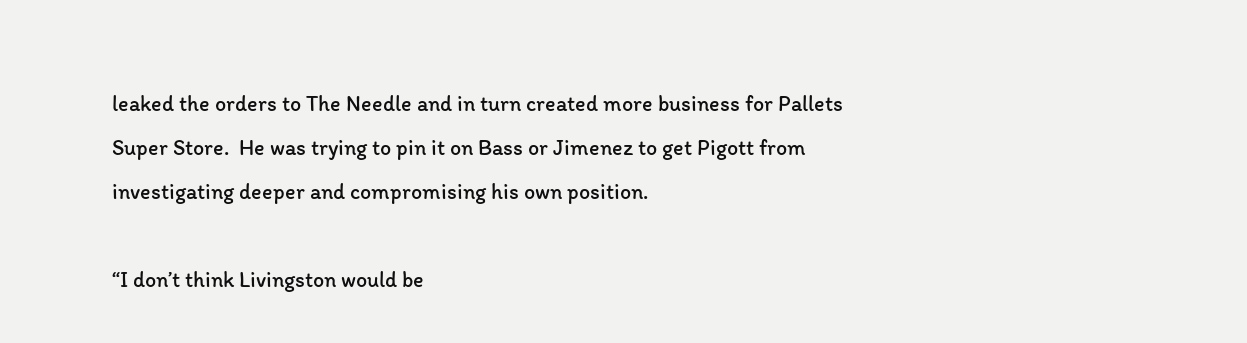leaked the orders to The Needle and in turn created more business for Pallets Super Store.  He was trying to pin it on Bass or Jimenez to get Pigott from investigating deeper and compromising his own position.

“I don’t think Livingston would be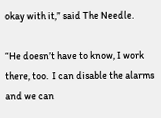okay with it,” said The Needle.

“He doesn’t have to know, I work there, too.  I can disable the alarms and we can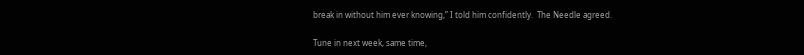break in without him ever knowing,” I told him confidently.  The Needle agreed.

Tune in next week, same time,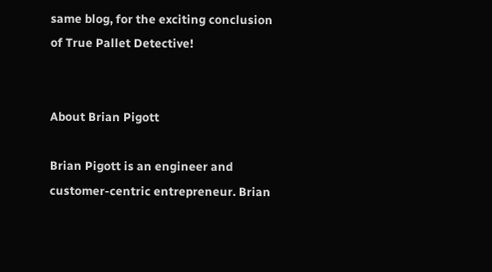same blog, for the exciting conclusion of True Pallet Detective!


About Brian Pigott

Brian Pigott is an engineer and customer-centric entrepreneur. Brian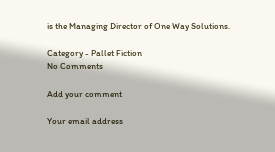is the Managing Director of One Way Solutions.

Category - Pallet Fiction
No Comments

Add your comment

Your email address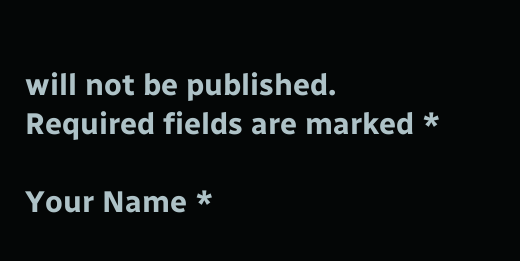will not be published. Required fields are marked *

Your Name *